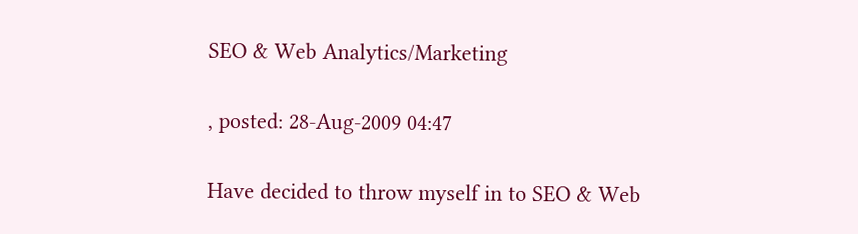SEO & Web Analytics/Marketing

, posted: 28-Aug-2009 04:47

Have decided to throw myself in to SEO & Web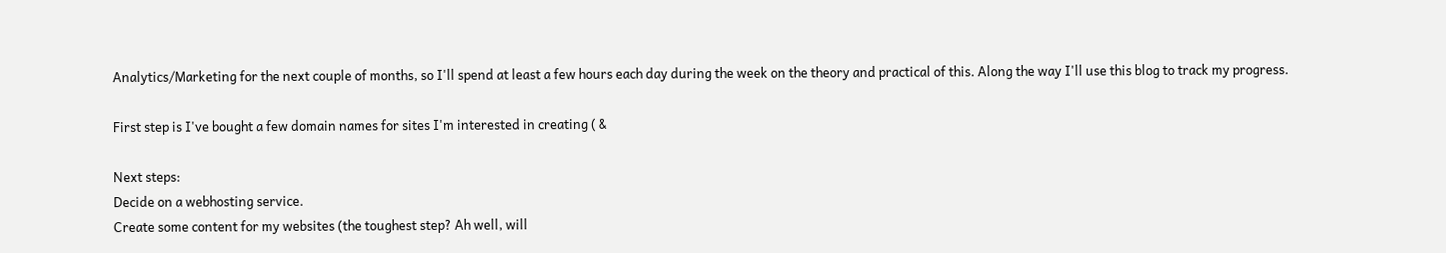Analytics/Marketing for the next couple of months, so I'll spend at least a few hours each day during the week on the theory and practical of this. Along the way I'll use this blog to track my progress.

First step is I've bought a few domain names for sites I'm interested in creating ( &

Next steps:
Decide on a webhosting service.
Create some content for my websites (the toughest step? Ah well, will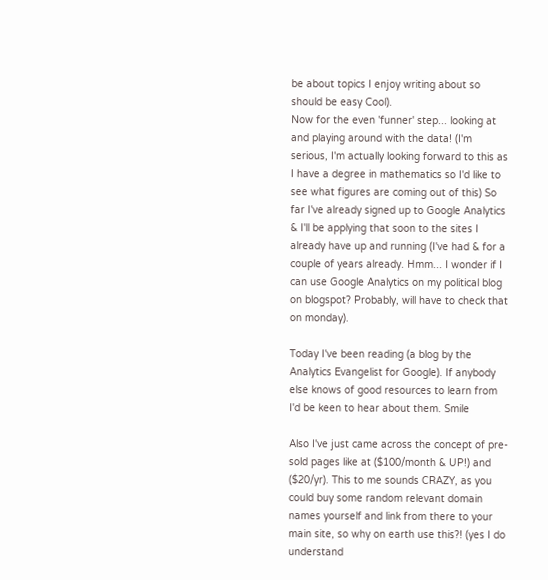be about topics I enjoy writing about so should be easy Cool).
Now for the even 'funner' step... looking at and playing around with the data! (I'm serious, I'm actually looking forward to this as I have a degree in mathematics so I'd like to see what figures are coming out of this) So far I've already signed up to Google Analytics & I'll be applying that soon to the sites I already have up and running (I've had & for a couple of years already. Hmm... I wonder if I can use Google Analytics on my political blog on blogspot? Probably, will have to check that on monday).

Today I've been reading (a blog by the Analytics Evangelist for Google). If anybody else knows of good resources to learn from I'd be keen to hear about them. Smile

Also I've just came across the concept of pre-sold pages like at ($100/month & UP!) and ($20/yr). This to me sounds CRAZY, as you could buy some random relevant domain names yourself and link from there to your main site, so why on earth use this?! (yes I do understand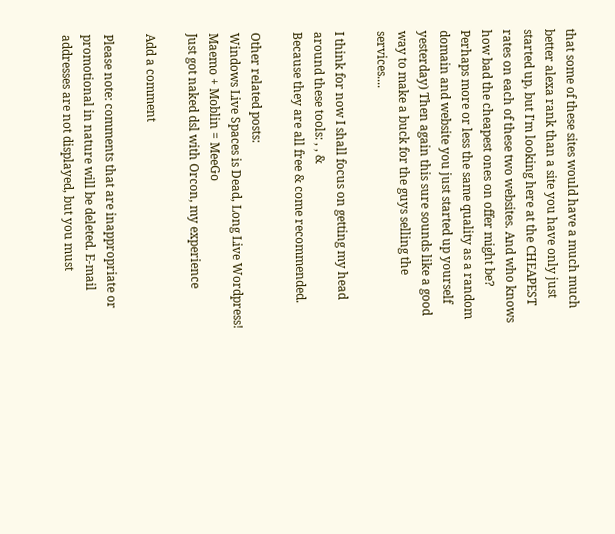that some of these sites would have a much much better alexa rank than a site you have only just started up, but I'm looking here at the CHEAPEST rates on each of these two websites. And who knows how bad the cheapest ones on offer might be? Perhaps more or less the same quality as a random domain and website you just started up yourself yesterday) Then again this sure sounds like a good way to make a buck for the guys selling the services....

I think for now I shall focus on getting my head around these tools: , , &
Because they are all free & come recommended.

Other related posts:
Windows Live Spaces is Dead, Long Live Wordpress!
Maemo + Moblin = MeeGo
Just got naked dsl with Orcon, my experience

Add a comment

Please note: comments that are inappropriate or promotional in nature will be deleted. E-mail addresses are not displayed, but you must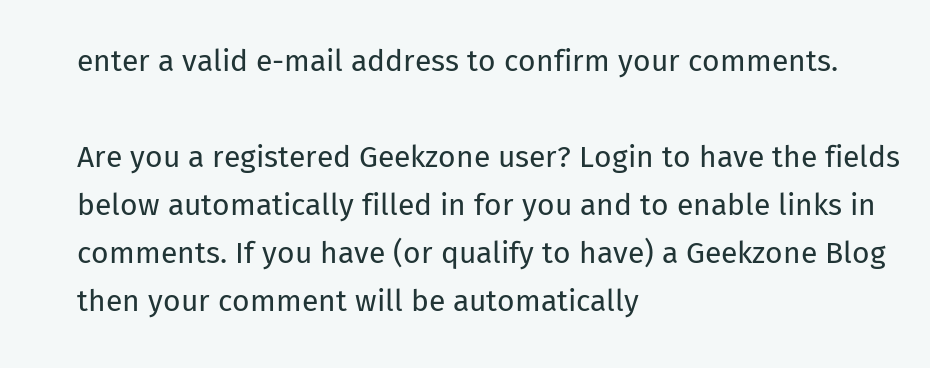enter a valid e-mail address to confirm your comments.

Are you a registered Geekzone user? Login to have the fields below automatically filled in for you and to enable links in comments. If you have (or qualify to have) a Geekzone Blog then your comment will be automatically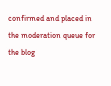confirmed and placed in the moderation queue for the blog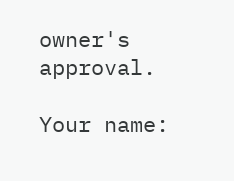owner's approval.

Your name: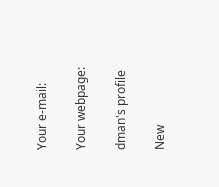Your e-mail:

Your webpage:

dman's profile

New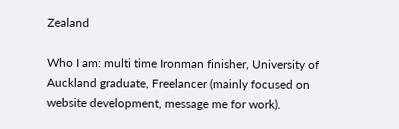Zealand

Who I am: multi time Ironman finisher, University of Auckland graduate, Freelancer (mainly focused on website development, message me for work).